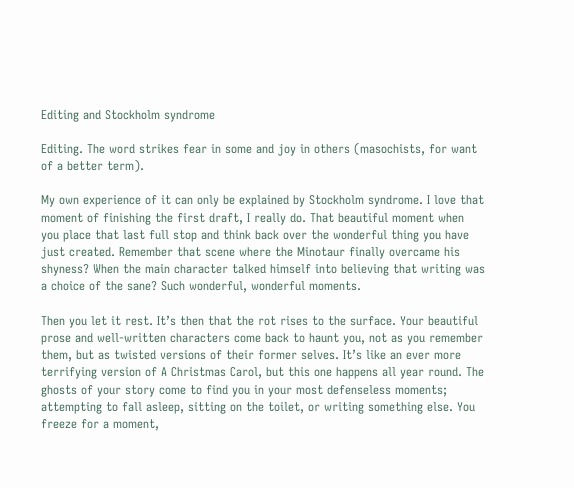Editing and Stockholm syndrome

Editing. The word strikes fear in some and joy in others (masochists, for want of a better term).

My own experience of it can only be explained by Stockholm syndrome. I love that moment of finishing the first draft, I really do. That beautiful moment when you place that last full stop and think back over the wonderful thing you have just created. Remember that scene where the Minotaur finally overcame his shyness? When the main character talked himself into believing that writing was a choice of the sane? Such wonderful, wonderful moments.

Then you let it rest. It’s then that the rot rises to the surface. Your beautiful prose and well-written characters come back to haunt you, not as you remember them, but as twisted versions of their former selves. It’s like an ever more terrifying version of A Christmas Carol, but this one happens all year round. The ghosts of your story come to find you in your most defenseless moments; attempting to fall asleep, sitting on the toilet, or writing something else. You freeze for a moment,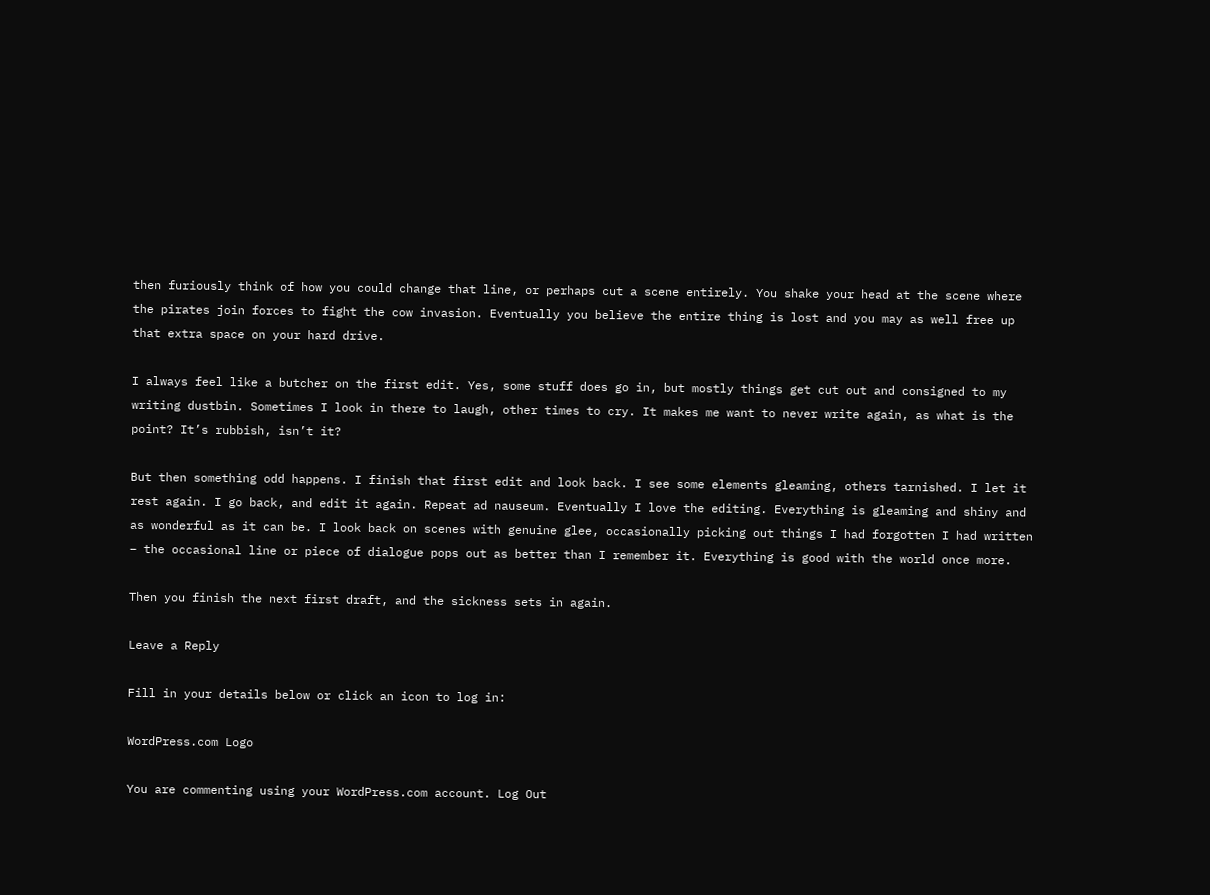then furiously think of how you could change that line, or perhaps cut a scene entirely. You shake your head at the scene where the pirates join forces to fight the cow invasion. Eventually you believe the entire thing is lost and you may as well free up that extra space on your hard drive.

I always feel like a butcher on the first edit. Yes, some stuff does go in, but mostly things get cut out and consigned to my writing dustbin. Sometimes I look in there to laugh, other times to cry. It makes me want to never write again, as what is the point? It’s rubbish, isn’t it?

But then something odd happens. I finish that first edit and look back. I see some elements gleaming, others tarnished. I let it rest again. I go back, and edit it again. Repeat ad nauseum. Eventually I love the editing. Everything is gleaming and shiny and as wonderful as it can be. I look back on scenes with genuine glee, occasionally picking out things I had forgotten I had written – the occasional line or piece of dialogue pops out as better than I remember it. Everything is good with the world once more.

Then you finish the next first draft, and the sickness sets in again.

Leave a Reply

Fill in your details below or click an icon to log in:

WordPress.com Logo

You are commenting using your WordPress.com account. Log Out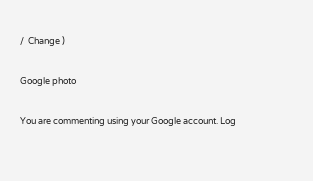/  Change )

Google photo

You are commenting using your Google account. Log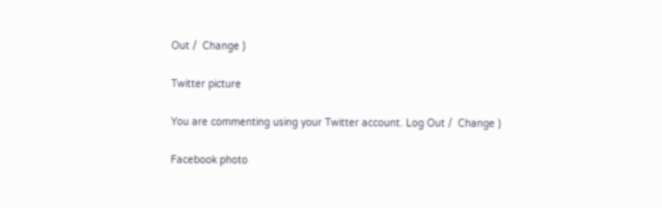Out /  Change )

Twitter picture

You are commenting using your Twitter account. Log Out /  Change )

Facebook photo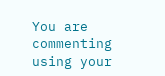You are commenting using your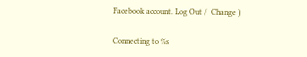Facebook account. Log Out /  Change )

Connecting to %s